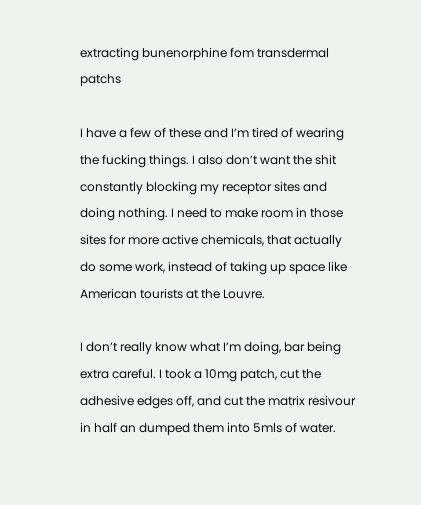extracting bunenorphine fom transdermal patchs

I have a few of these and I’m tired of wearing the fucking things. I also don’t want the shit constantly blocking my receptor sites and doing nothing. I need to make room in those sites for more active chemicals, that actually do some work, instead of taking up space like American tourists at the Louvre.

I don’t really know what I’m doing, bar being extra careful. I took a 10mg patch, cut the adhesive edges off, and cut the matrix resivour in half an dumped them into 5mls of water.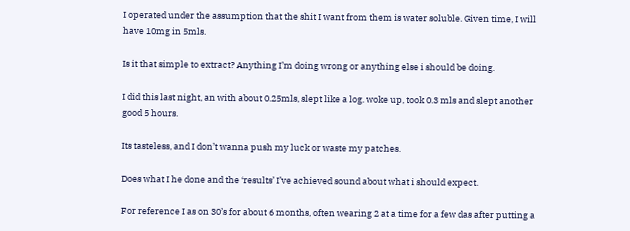I operated under the assumption that the shit I want from them is water soluble. Given time, I will have 10mg in 5mls.

Is it that simple to extract? Anything I’m doing wrong or anything else i should be doing.

I did this last night, an with about 0.25mls, slept like a log. woke up, took 0.3 mls and slept another good 5 hours.

Its tasteless, and I don’t wanna push my luck or waste my patches.

Does what I he done and the ‘results’ I’ve achieved sound about what i should expect.

For reference I as on 30’s for about 6 months, often wearing 2 at a time for a few das after putting a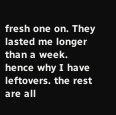fresh one on. They lasted me longer than a week. hence why I have leftovers. the rest are all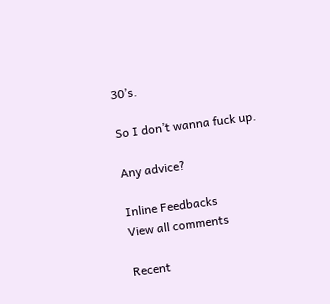30’s.

So I don’t wanna fuck up.

Any advice?

Inline Feedbacks
View all comments

Recent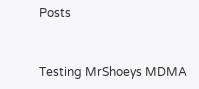Posts


Testing MrShoeys MDMA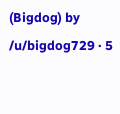(Bigdog) by /u/bigdog729 · 5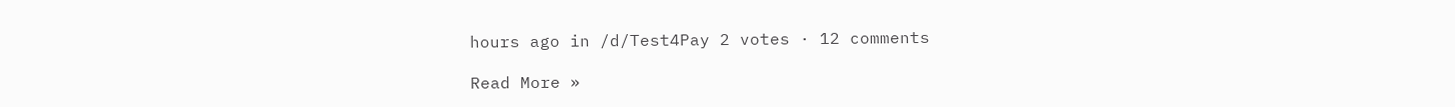hours ago in /d/Test4Pay 2 votes · 12 comments

Read More »